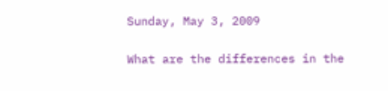Sunday, May 3, 2009

What are the differences in the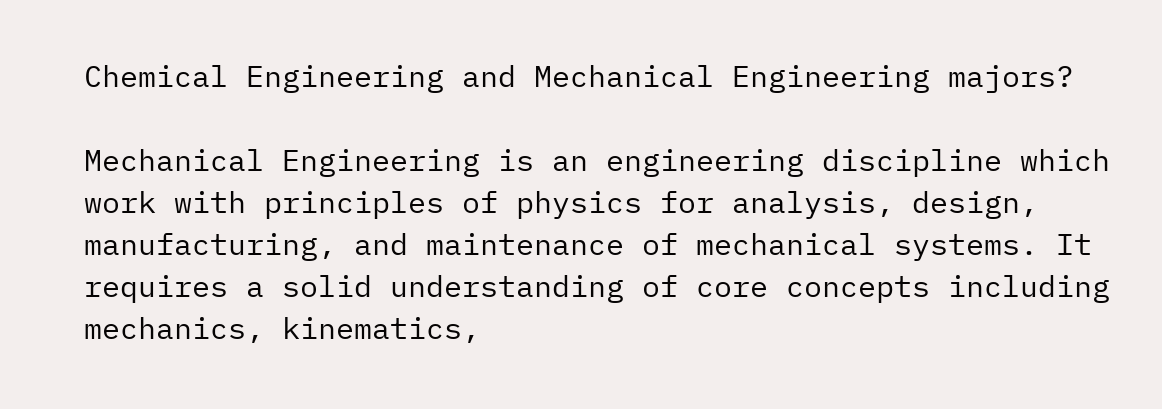Chemical Engineering and Mechanical Engineering majors?

Mechanical Engineering is an engineering discipline which work with principles of physics for analysis, design, manufacturing, and maintenance of mechanical systems. It requires a solid understanding of core concepts including mechanics, kinematics,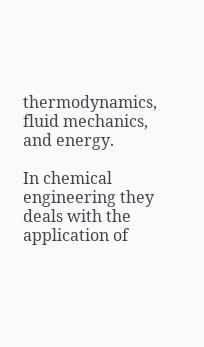thermodynamics, fluid mechanics, and energy.

In chemical engineering they deals with the application of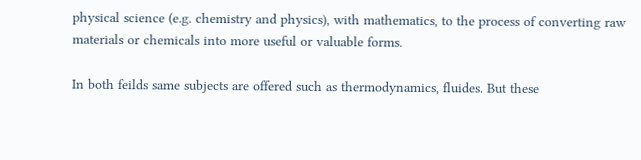physical science (e.g. chemistry and physics), with mathematics, to the process of converting raw materials or chemicals into more useful or valuable forms.

In both feilds same subjects are offered such as thermodynamics, fluides. But these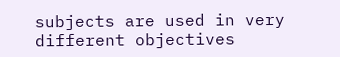subjects are used in very different objectives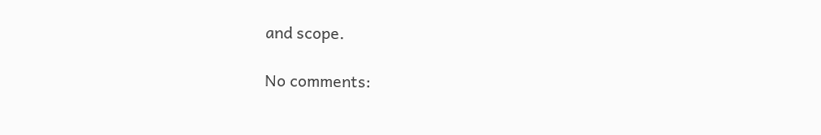and scope.

No comments: